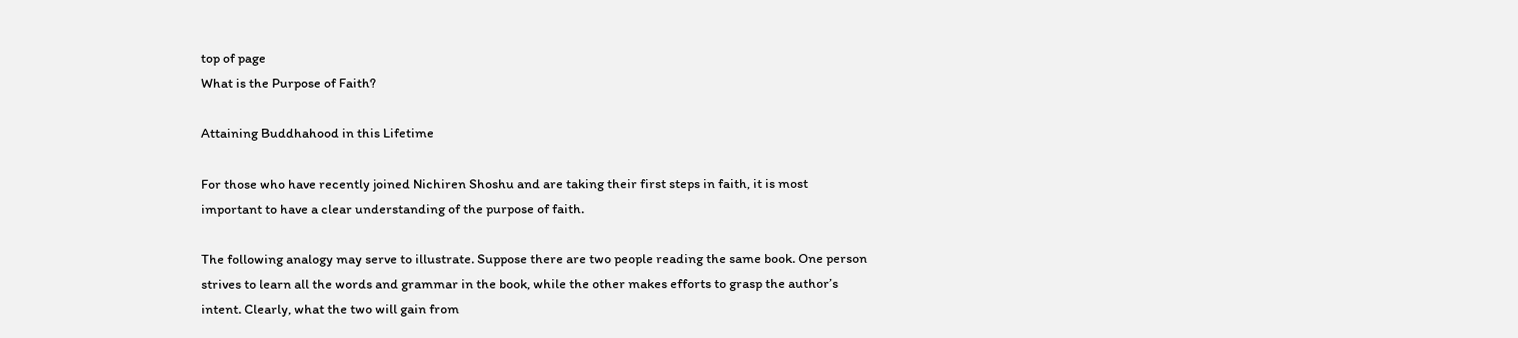top of page
What is the Purpose of Faith?

Attaining Buddhahood in this Lifetime

For those who have recently joined Nichiren Shoshu and are taking their first steps in faith, it is most important to have a clear understanding of the purpose of faith.

The following analogy may serve to illustrate. Suppose there are two people reading the same book. One person strives to learn all the words and grammar in the book, while the other makes efforts to grasp the author’s intent. Clearly, what the two will gain from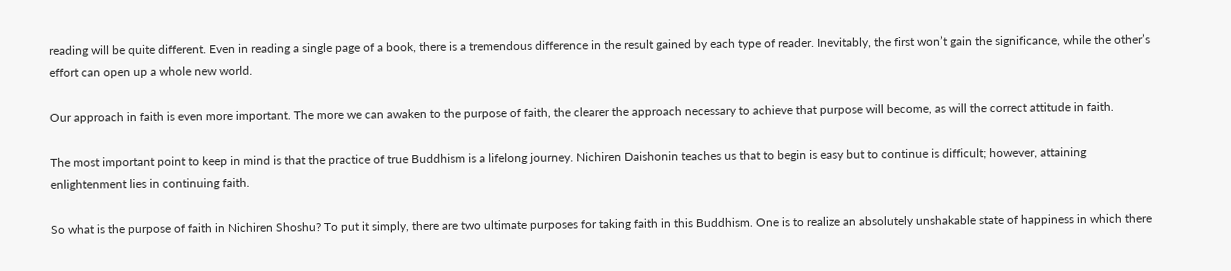reading will be quite different. Even in reading a single page of a book, there is a tremendous difference in the result gained by each type of reader. Inevitably, the first won’t gain the significance, while the other’s effort can open up a whole new world.

Our approach in faith is even more important. The more we can awaken to the purpose of faith, the clearer the approach necessary to achieve that purpose will become, as will the correct attitude in faith.

The most important point to keep in mind is that the practice of true Buddhism is a lifelong journey. Nichiren Daishonin teaches us that to begin is easy but to continue is difficult; however, attaining enlightenment lies in continuing faith.

So what is the purpose of faith in Nichiren Shoshu? To put it simply, there are two ultimate purposes for taking faith in this Buddhism. One is to realize an absolutely unshakable state of happiness in which there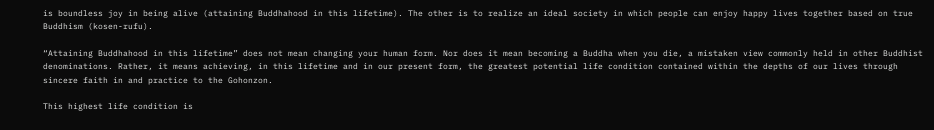is boundless joy in being alive (attaining Buddhahood in this lifetime). The other is to realize an ideal society in which people can enjoy happy lives together based on true Buddhism (kosen-rufu).

“Attaining Buddhahood in this lifetime” does not mean changing your human form. Nor does it mean becoming a Buddha when you die, a mistaken view commonly held in other Buddhist denominations. Rather, it means achieving, in this lifetime and in our present form, the greatest potential life condition contained within the depths of our lives through sincere faith in and practice to the Gohonzon.

This highest life condition is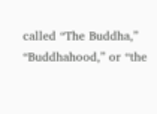called “The Buddha,” “Buddhahood,” or “the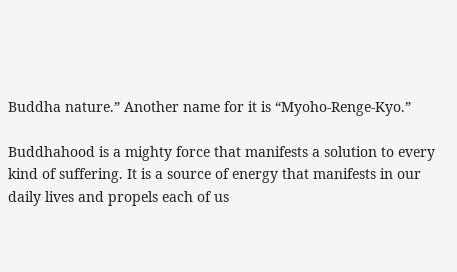Buddha nature.” Another name for it is “Myoho-Renge-Kyo.”

Buddhahood is a mighty force that manifests a solution to every kind of suffering. It is a source of energy that manifests in our daily lives and propels each of us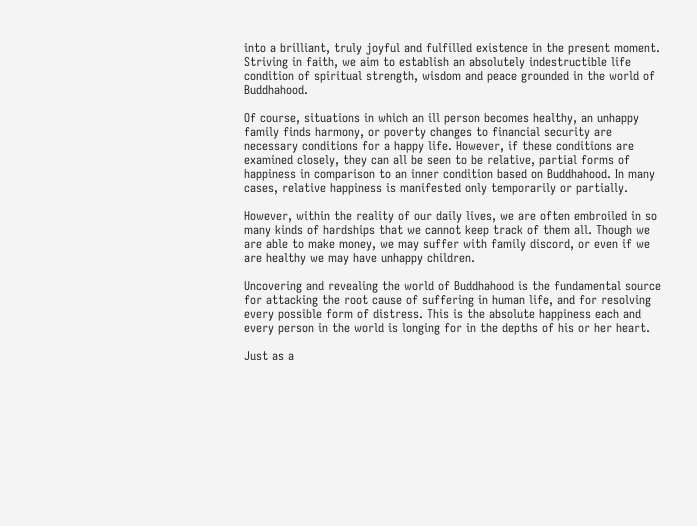into a brilliant, truly joyful and fulfilled existence in the present moment. Striving in faith, we aim to establish an absolutely indestructible life condition of spiritual strength, wisdom and peace grounded in the world of Buddhahood.

Of course, situations in which an ill person becomes healthy, an unhappy family finds harmony, or poverty changes to financial security are necessary conditions for a happy life. However, if these conditions are examined closely, they can all be seen to be relative, partial forms of happiness in comparison to an inner condition based on Buddhahood. In many cases, relative happiness is manifested only temporarily or partially.

However, within the reality of our daily lives, we are often embroiled in so many kinds of hardships that we cannot keep track of them all. Though we are able to make money, we may suffer with family discord, or even if we are healthy we may have unhappy children.

Uncovering and revealing the world of Buddhahood is the fundamental source for attacking the root cause of suffering in human life, and for resolving every possible form of distress. This is the absolute happiness each and every person in the world is longing for in the depths of his or her heart.

Just as a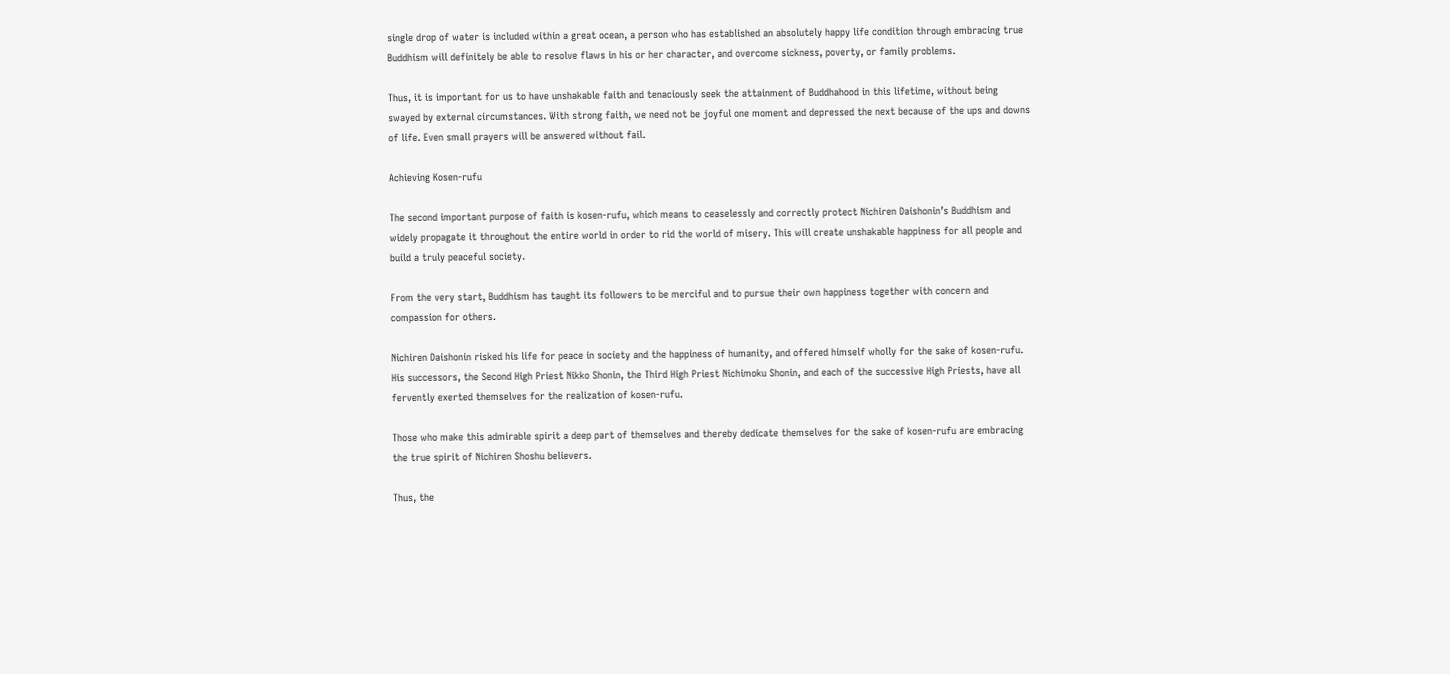single drop of water is included within a great ocean, a person who has established an absolutely happy life condition through embracing true Buddhism will definitely be able to resolve flaws in his or her character, and overcome sickness, poverty, or family problems.

Thus, it is important for us to have unshakable faith and tenaciously seek the attainment of Buddhahood in this lifetime, without being swayed by external circumstances. With strong faith, we need not be joyful one moment and depressed the next because of the ups and downs of life. Even small prayers will be answered without fail.

Achieving Kosen-rufu

The second important purpose of faith is kosen-rufu, which means to ceaselessly and correctly protect Nichiren Daishonin’s Buddhism and widely propagate it throughout the entire world in order to rid the world of misery. This will create unshakable happiness for all people and build a truly peaceful society.

From the very start, Buddhism has taught its followers to be merciful and to pursue their own happiness together with concern and compassion for others.

Nichiren Daishonin risked his life for peace in society and the happiness of humanity, and offered himself wholly for the sake of kosen-rufu. His successors, the Second High Priest Nikko Shonin, the Third High Priest Nichimoku Shonin, and each of the successive High Priests, have all fervently exerted themselves for the realization of kosen-rufu.

Those who make this admirable spirit a deep part of themselves and thereby dedicate themselves for the sake of kosen-rufu are embracing the true spirit of Nichiren Shoshu believers.

Thus, the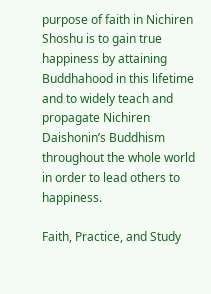purpose of faith in Nichiren Shoshu is to gain true happiness by attaining Buddhahood in this lifetime and to widely teach and propagate Nichiren Daishonin’s Buddhism throughout the whole world in order to lead others to happiness.

Faith, Practice, and Study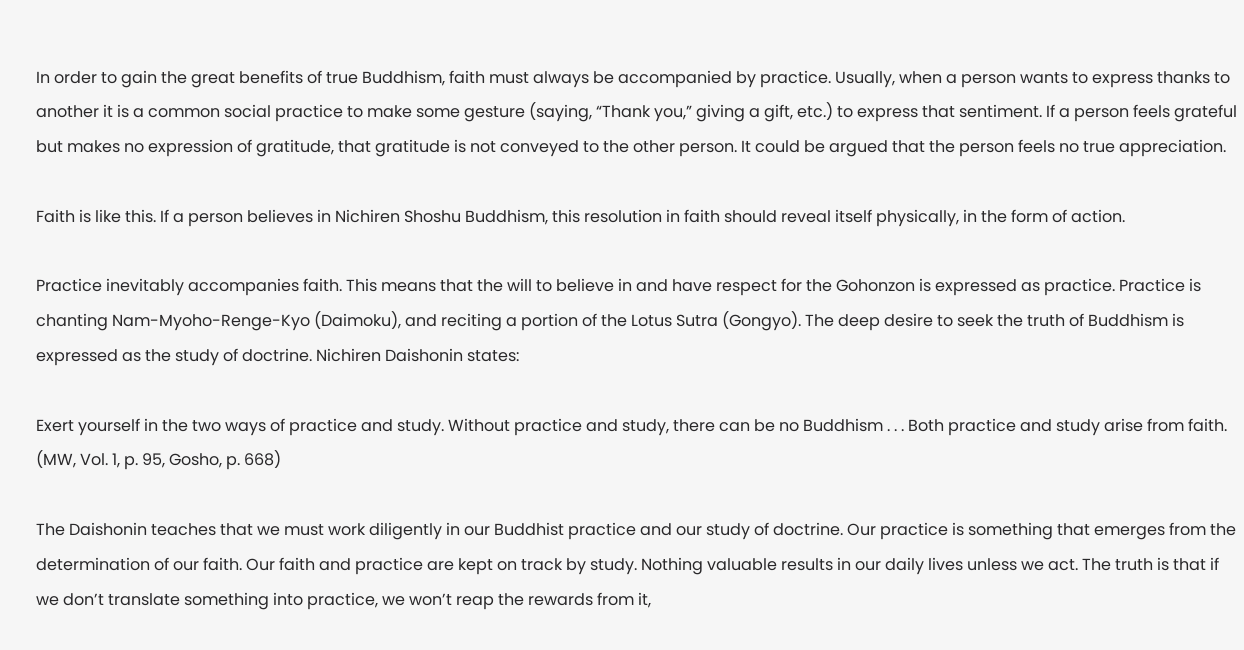In order to gain the great benefits of true Buddhism, faith must always be accompanied by practice. Usually, when a person wants to express thanks to another it is a common social practice to make some gesture (saying, “Thank you,” giving a gift, etc.) to express that sentiment. If a person feels grateful but makes no expression of gratitude, that gratitude is not conveyed to the other person. It could be argued that the person feels no true appreciation.

Faith is like this. If a person believes in Nichiren Shoshu Buddhism, this resolution in faith should reveal itself physically, in the form of action.

Practice inevitably accompanies faith. This means that the will to believe in and have respect for the Gohonzon is expressed as practice. Practice is chanting Nam-Myoho-Renge-Kyo (Daimoku), and reciting a portion of the Lotus Sutra (Gongyo). The deep desire to seek the truth of Buddhism is expressed as the study of doctrine. Nichiren Daishonin states:

Exert yourself in the two ways of practice and study. Without practice and study, there can be no Buddhism . . . Both practice and study arise from faith.
(MW, Vol. 1, p. 95, Gosho, p. 668)

The Daishonin teaches that we must work diligently in our Buddhist practice and our study of doctrine. Our practice is something that emerges from the determination of our faith. Our faith and practice are kept on track by study. Nothing valuable results in our daily lives unless we act. The truth is that if we don’t translate something into practice, we won’t reap the rewards from it,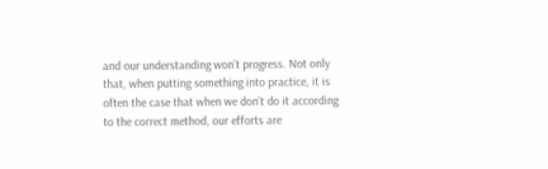and our understanding won’t progress. Not only that, when putting something into practice, it is often the case that when we don’t do it according to the correct method, our efforts are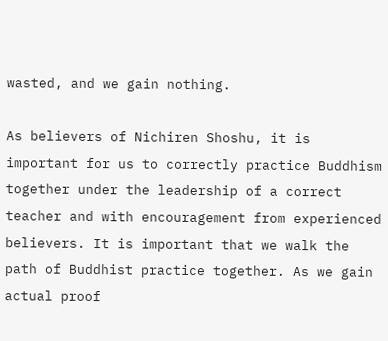wasted, and we gain nothing.

As believers of Nichiren Shoshu, it is important for us to correctly practice Buddhism together under the leadership of a correct teacher and with encouragement from experienced believers. It is important that we walk the path of Buddhist practice together. As we gain actual proof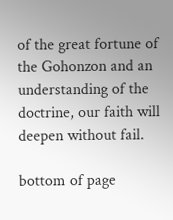of the great fortune of the Gohonzon and an understanding of the doctrine, our faith will deepen without fail.

bottom of page